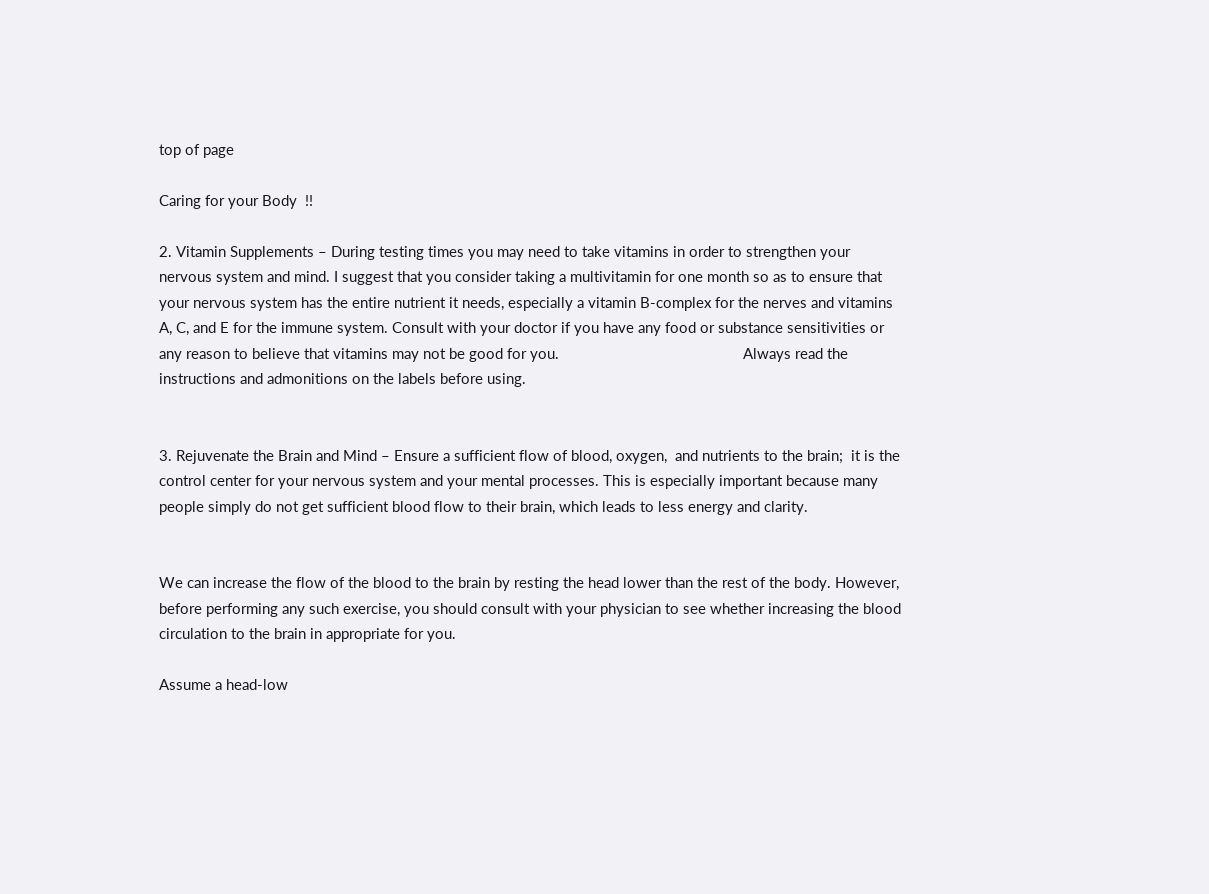top of page

Caring for your Body  !!

2. Vitamin Supplements – During testing times you may need to take vitamins in order to strengthen your nervous system and mind. I suggest that you consider taking a multivitamin for one month so as to ensure that your nervous system has the entire nutrient it needs, especially a vitamin B-complex for the nerves and vitamins A, C, and E for the immune system. Consult with your doctor if you have any food or substance sensitivities or any reason to believe that vitamins may not be good for you.                                              Always read the instructions and admonitions on the labels before using.


3. Rejuvenate the Brain and Mind – Ensure a sufficient flow of blood, oxygen,  and nutrients to the brain;  it is the control center for your nervous system and your mental processes. This is especially important because many people simply do not get sufficient blood flow to their brain, which leads to less energy and clarity.


We can increase the flow of the blood to the brain by resting the head lower than the rest of the body. However, before performing any such exercise, you should consult with your physician to see whether increasing the blood circulation to the brain in appropriate for you.

Assume a head-low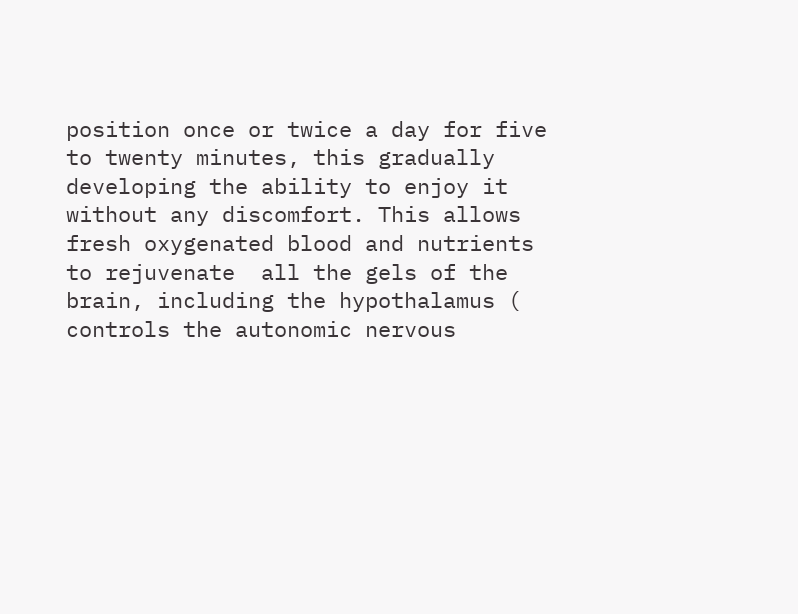position once or twice a day for five to twenty minutes, this gradually developing the ability to enjoy it without any discomfort. This allows fresh oxygenated blood and nutrients to rejuvenate  all the gels of the brain, including the hypothalamus ( controls the autonomic nervous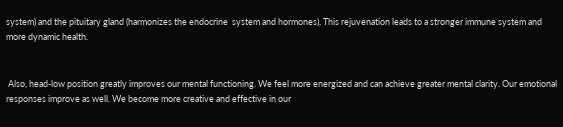system) and the pituitary gland (harmonizes the endocrine  system and hormones), This rejuvenation leads to a stronger immune system and more dynamic health.


 Also, head-low position greatly improves our mental functioning. We feel more energized and can achieve greater mental clarity. Our emotional responses improve as well. We become more creative and effective in our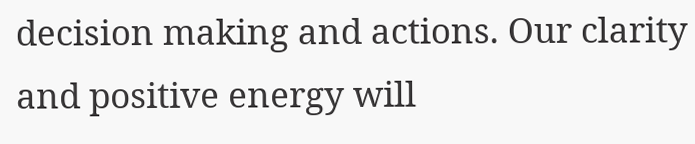decision making and actions. Our clarity and positive energy will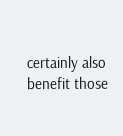certainly also benefit those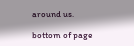around us.

bottom of page